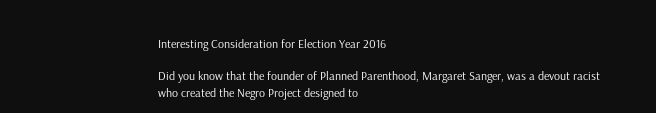Interesting Consideration for Election Year 2016

Did you know that the founder of Planned Parenthood, Margaret Sanger, was a devout racist who created the Negro Project designed to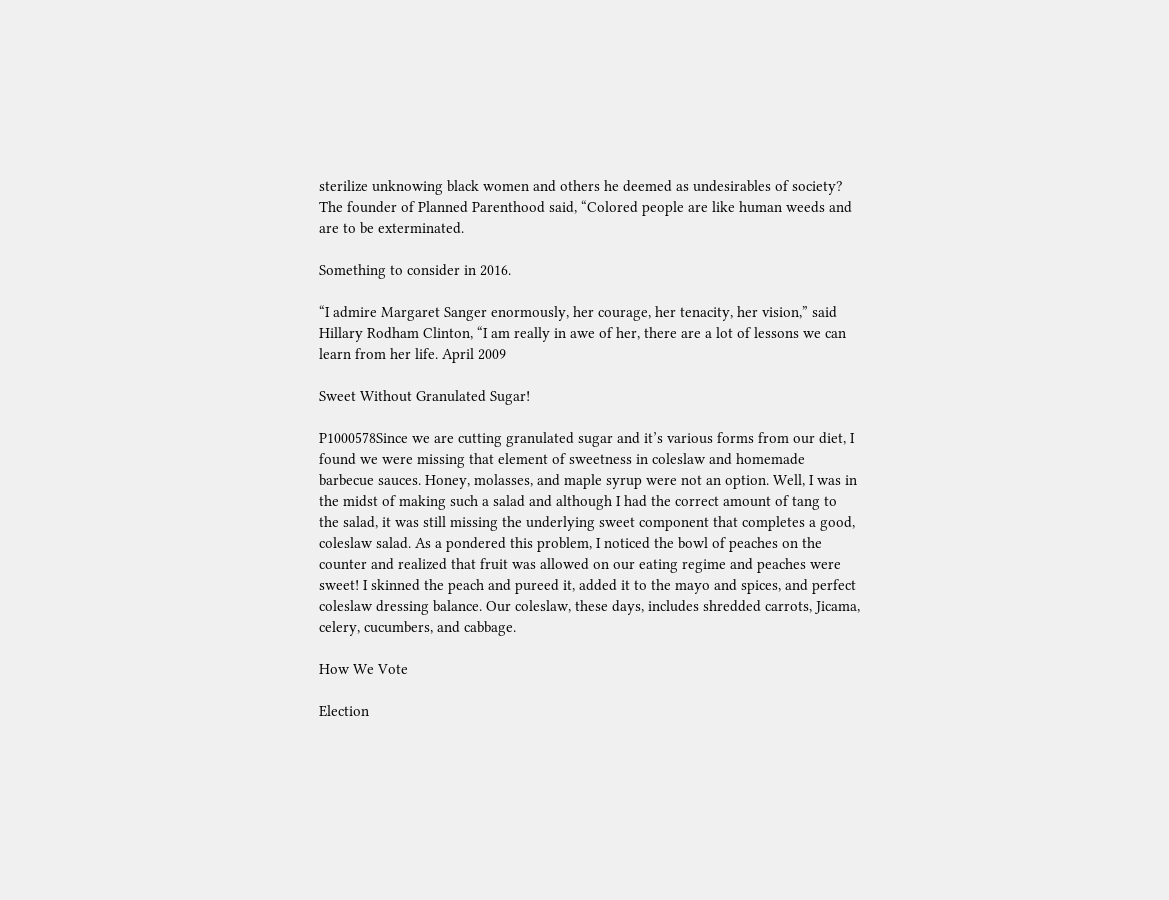sterilize unknowing black women and others he deemed as undesirables of society? The founder of Planned Parenthood said, “Colored people are like human weeds and are to be exterminated.

Something to consider in 2016.

“I admire Margaret Sanger enormously, her courage, her tenacity, her vision,” said Hillary Rodham Clinton, “I am really in awe of her, there are a lot of lessons we can learn from her life. April 2009

Sweet Without Granulated Sugar!

P1000578Since we are cutting granulated sugar and it’s various forms from our diet, I found we were missing that element of sweetness in coleslaw and homemade barbecue sauces. Honey, molasses, and maple syrup were not an option. Well, I was in the midst of making such a salad and although I had the correct amount of tang to the salad, it was still missing the underlying sweet component that completes a good, coleslaw salad. As a pondered this problem, I noticed the bowl of peaches on the counter and realized that fruit was allowed on our eating regime and peaches were sweet! I skinned the peach and pureed it, added it to the mayo and spices, and perfect coleslaw dressing balance. Our coleslaw, these days, includes shredded carrots, Jicama, celery, cucumbers, and cabbage.

How We Vote

Election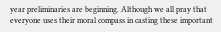year preliminaries are beginning. Although we all pray that everyone uses their moral compass in casting these important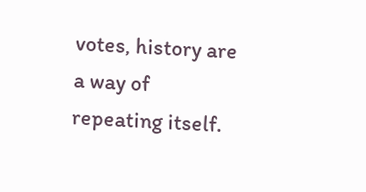votes, history are a way of repeating itself.